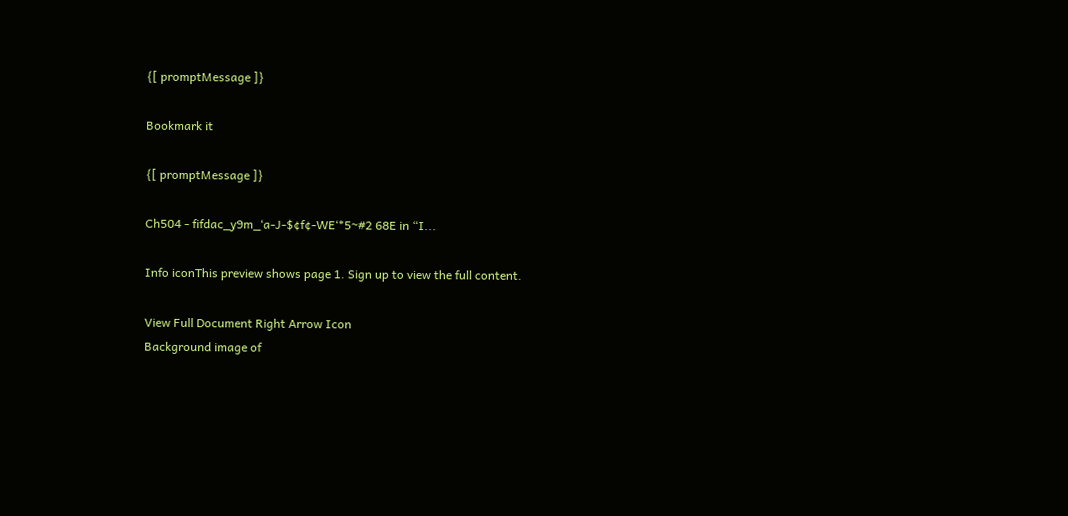{[ promptMessage ]}

Bookmark it

{[ promptMessage ]}

Ch504 - fifdac_y9m_‘a-J-$¢f¢-WE‘*5~#2 68E in “I...

Info iconThis preview shows page 1. Sign up to view the full content.

View Full Document Right Arrow Icon
Background image of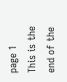page 1
This is the end of the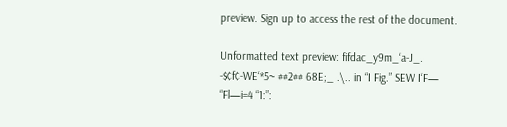preview. Sign up to access the rest of the document.

Unformatted text preview: fifdac_y9m_‘a-J_. -$¢f¢-WE‘*5~ ##2## 68E;_ .\.. in “I Fig.” SEW I‘F— “Fl—i=4 “1:”: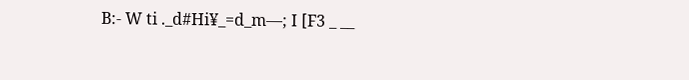B:- W ti ._d#Hi¥_=d_m—; I [F3 _ __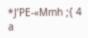*J’PE-«Mmh ;{ 4 a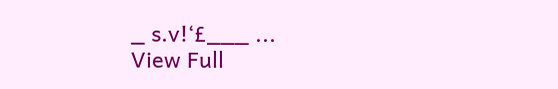_ s.v!‘£___ ...
View Full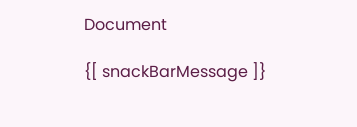Document

{[ snackBarMessage ]}